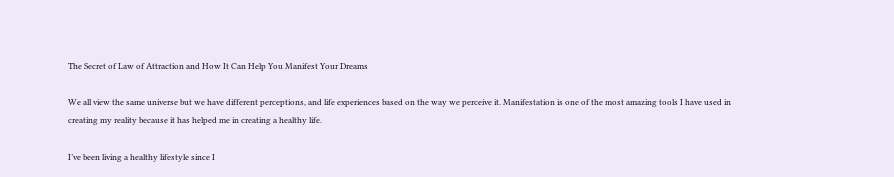The Secret of Law of Attraction and How It Can Help You Manifest Your Dreams

We all view the same universe but we have different perceptions, and life experiences based on the way we perceive it. Manifestation is one of the most amazing tools I have used in creating my reality because it has helped me in creating a healthy life.

I’ve been living a healthy lifestyle since I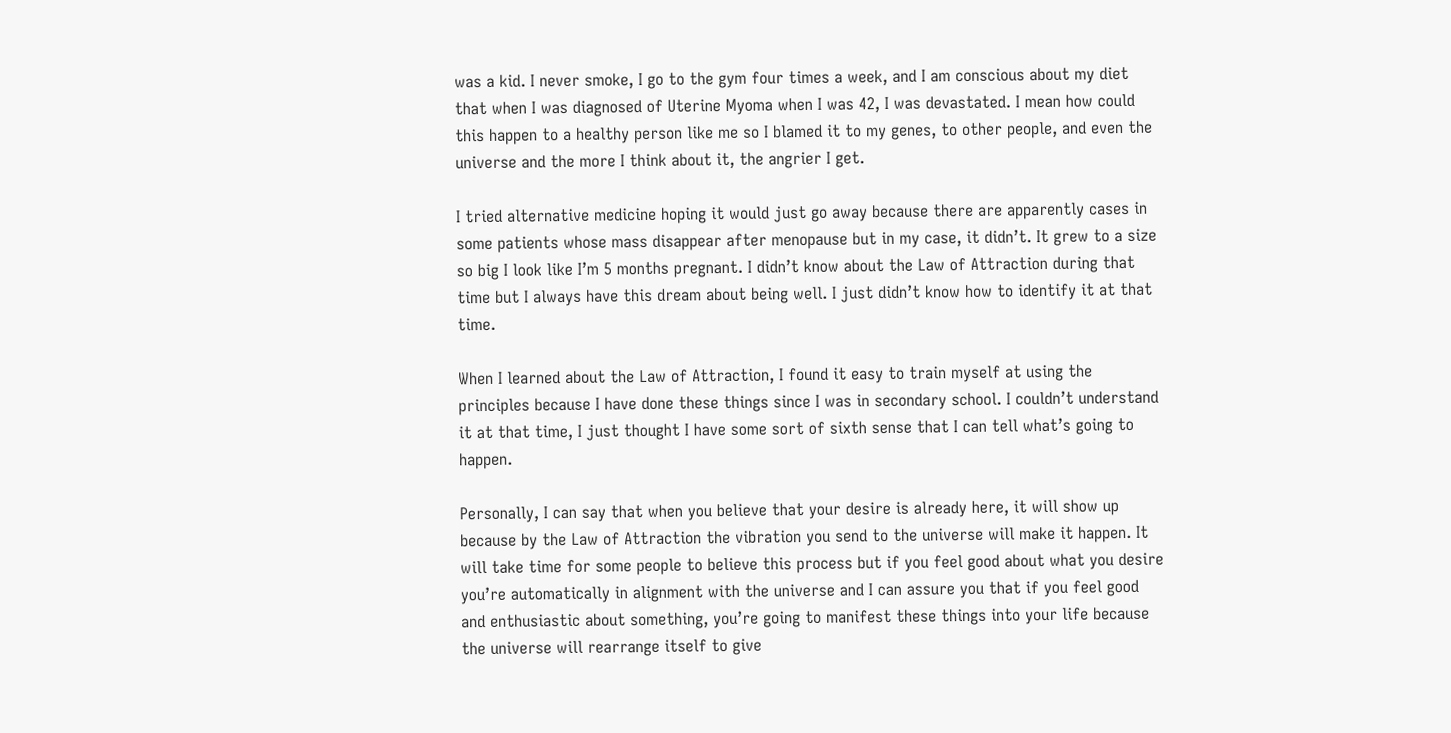was a kid. I never smoke, I go to the gym four times a week, and I am conscious about my diet that when I was diagnosed of Uterine Myoma when I was 42, I was devastated. I mean how could this happen to a healthy person like me so I blamed it to my genes, to other people, and even the universe and the more I think about it, the angrier I get.

I tried alternative medicine hoping it would just go away because there are apparently cases in some patients whose mass disappear after menopause but in my case, it didn’t. It grew to a size so big I look like I’m 5 months pregnant. I didn’t know about the Law of Attraction during that time but I always have this dream about being well. I just didn’t know how to identify it at that time.

When I learned about the Law of Attraction, I found it easy to train myself at using the principles because I have done these things since I was in secondary school. I couldn’t understand it at that time, I just thought I have some sort of sixth sense that I can tell what’s going to happen.

Personally, I can say that when you believe that your desire is already here, it will show up because by the Law of Attraction the vibration you send to the universe will make it happen. It will take time for some people to believe this process but if you feel good about what you desire you’re automatically in alignment with the universe and I can assure you that if you feel good and enthusiastic about something, you’re going to manifest these things into your life because the universe will rearrange itself to give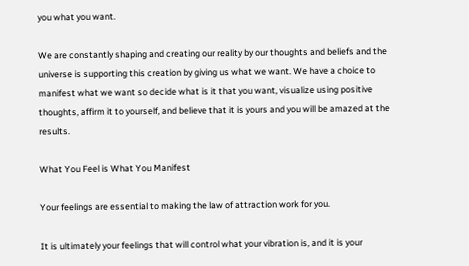you what you want.

We are constantly shaping and creating our reality by our thoughts and beliefs and the universe is supporting this creation by giving us what we want. We have a choice to manifest what we want so decide what is it that you want, visualize using positive thoughts, affirm it to yourself, and believe that it is yours and you will be amazed at the results.

What You Feel is What You Manifest

Your feelings are essential to making the law of attraction work for you.

It is ultimately your feelings that will control what your vibration is, and it is your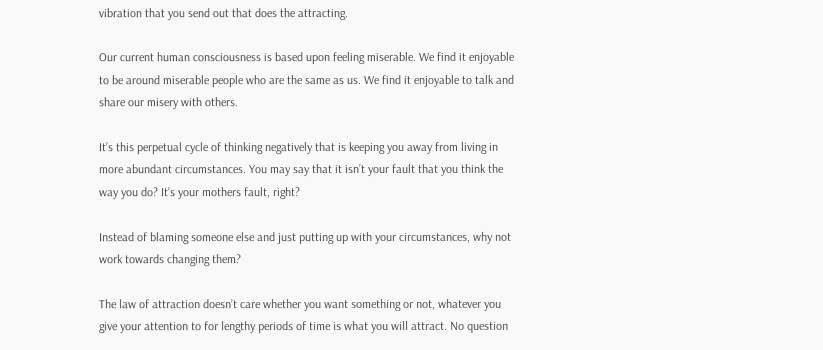vibration that you send out that does the attracting.

Our current human consciousness is based upon feeling miserable. We find it enjoyable to be around miserable people who are the same as us. We find it enjoyable to talk and share our misery with others.

It’s this perpetual cycle of thinking negatively that is keeping you away from living in more abundant circumstances. You may say that it isn’t your fault that you think the way you do? It’s your mothers fault, right?

Instead of blaming someone else and just putting up with your circumstances, why not work towards changing them?

The law of attraction doesn’t care whether you want something or not, whatever you give your attention to for lengthy periods of time is what you will attract. No question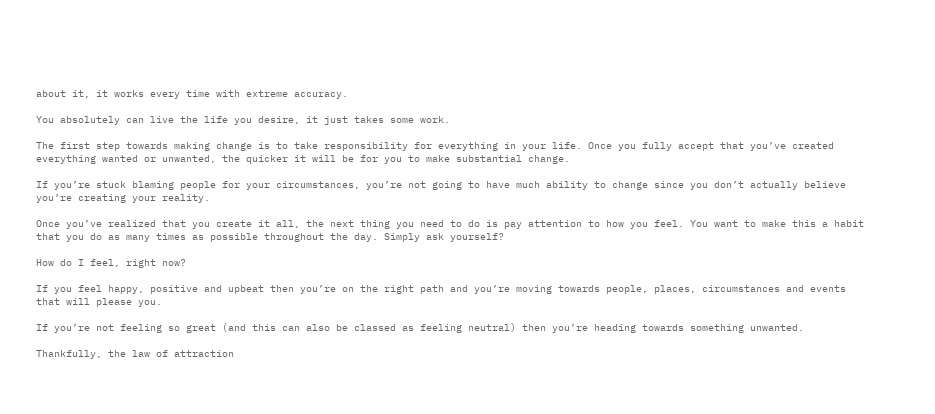about it, it works every time with extreme accuracy.

You absolutely can live the life you desire, it just takes some work.

The first step towards making change is to take responsibility for everything in your life. Once you fully accept that you’ve created everything wanted or unwanted, the quicker it will be for you to make substantial change.

If you’re stuck blaming people for your circumstances, you’re not going to have much ability to change since you don’t actually believe you’re creating your reality.

Once you’ve realized that you create it all, the next thing you need to do is pay attention to how you feel. You want to make this a habit that you do as many times as possible throughout the day. Simply ask yourself?

How do I feel, right now?

If you feel happy, positive and upbeat then you’re on the right path and you’re moving towards people, places, circumstances and events that will please you.

If you’re not feeling so great (and this can also be classed as feeling neutral) then you’re heading towards something unwanted.

Thankfully, the law of attraction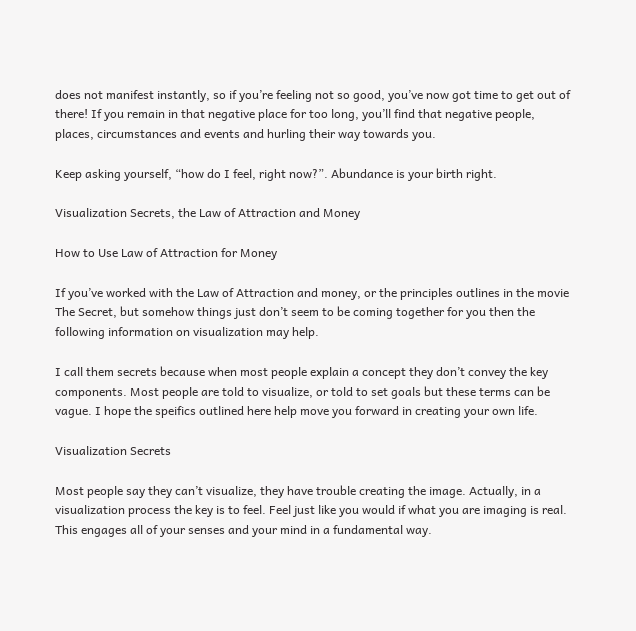does not manifest instantly, so if you’re feeling not so good, you’ve now got time to get out of there! If you remain in that negative place for too long, you’ll find that negative people, places, circumstances and events and hurling their way towards you.

Keep asking yourself, “how do I feel, right now?”. Abundance is your birth right.

Visualization Secrets, the Law of Attraction and Money

How to Use Law of Attraction for Money

If you’ve worked with the Law of Attraction and money, or the principles outlines in the movie The Secret, but somehow things just don’t seem to be coming together for you then the following information on visualization may help.

I call them secrets because when most people explain a concept they don’t convey the key components. Most people are told to visualize, or told to set goals but these terms can be vague. I hope the speifics outlined here help move you forward in creating your own life.

Visualization Secrets

Most people say they can’t visualize, they have trouble creating the image. Actually, in a visualization process the key is to feel. Feel just like you would if what you are imaging is real. This engages all of your senses and your mind in a fundamental way.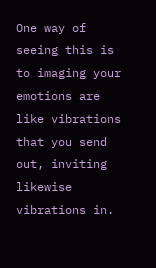One way of seeing this is to imaging your emotions are like vibrations that you send out, inviting likewise vibrations in.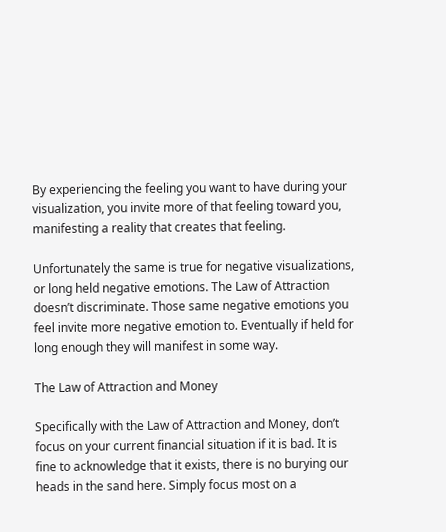By experiencing the feeling you want to have during your visualization, you invite more of that feeling toward you, manifesting a reality that creates that feeling.

Unfortunately the same is true for negative visualizations, or long held negative emotions. The Law of Attraction doesn’t discriminate. Those same negative emotions you feel invite more negative emotion to. Eventually if held for long enough they will manifest in some way.

The Law of Attraction and Money

Specifically with the Law of Attraction and Money, don’t focus on your current financial situation if it is bad. It is fine to acknowledge that it exists, there is no burying our heads in the sand here. Simply focus most on a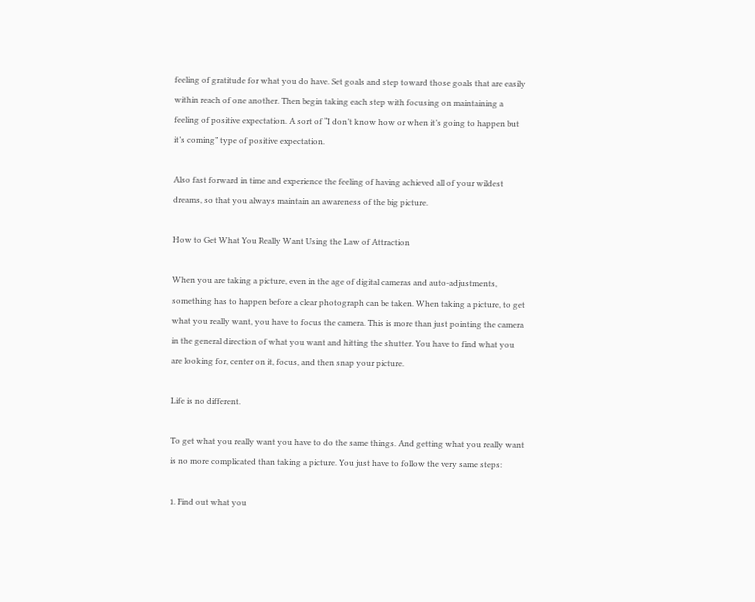feeling of gratitude for what you do have. Set goals and step toward those goals that are easily within reach of one another. Then begin taking each step with focusing on maintaining a feeling of positive expectation. A sort of “I don’t know how or when it’s going to happen but it’s coming” type of positive expectation.

Also fast forward in time and experience the feeling of having achieved all of your wildest dreams, so that you always maintain an awareness of the big picture.

How to Get What You Really Want Using the Law of Attraction

When you are taking a picture, even in the age of digital cameras and auto-adjustments, something has to happen before a clear photograph can be taken. When taking a picture, to get what you really want, you have to focus the camera. This is more than just pointing the camera in the general direction of what you want and hitting the shutter. You have to find what you are looking for, center on it, focus, and then snap your picture.

Life is no different.

To get what you really want you have to do the same things. And getting what you really want is no more complicated than taking a picture. You just have to follow the very same steps:

1. Find out what you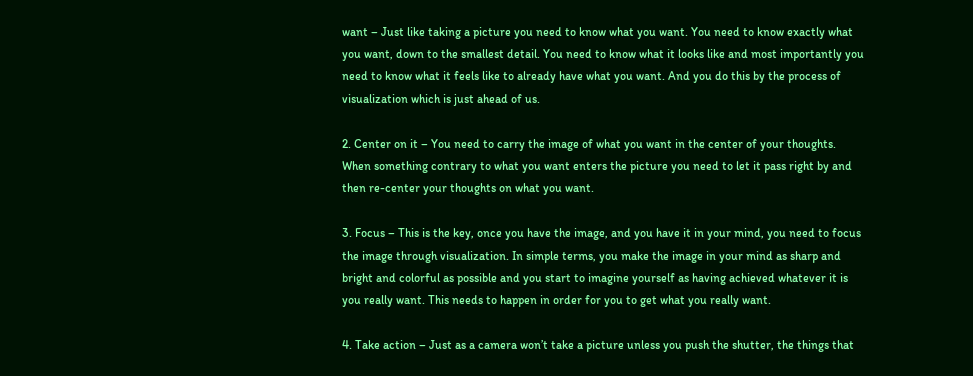want – Just like taking a picture you need to know what you want. You need to know exactly what you want, down to the smallest detail. You need to know what it looks like and most importantly you need to know what it feels like to already have what you want. And you do this by the process of visualization which is just ahead of us.

2. Center on it – You need to carry the image of what you want in the center of your thoughts. When something contrary to what you want enters the picture you need to let it pass right by and then re-center your thoughts on what you want.

3. Focus – This is the key, once you have the image, and you have it in your mind, you need to focus the image through visualization. In simple terms, you make the image in your mind as sharp and bright and colorful as possible and you start to imagine yourself as having achieved whatever it is you really want. This needs to happen in order for you to get what you really want.

4. Take action – Just as a camera won’t take a picture unless you push the shutter, the things that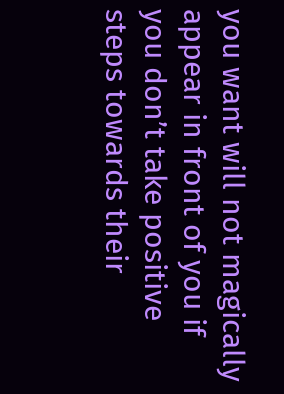you want will not magically appear in front of you if you don’t take positive steps towards their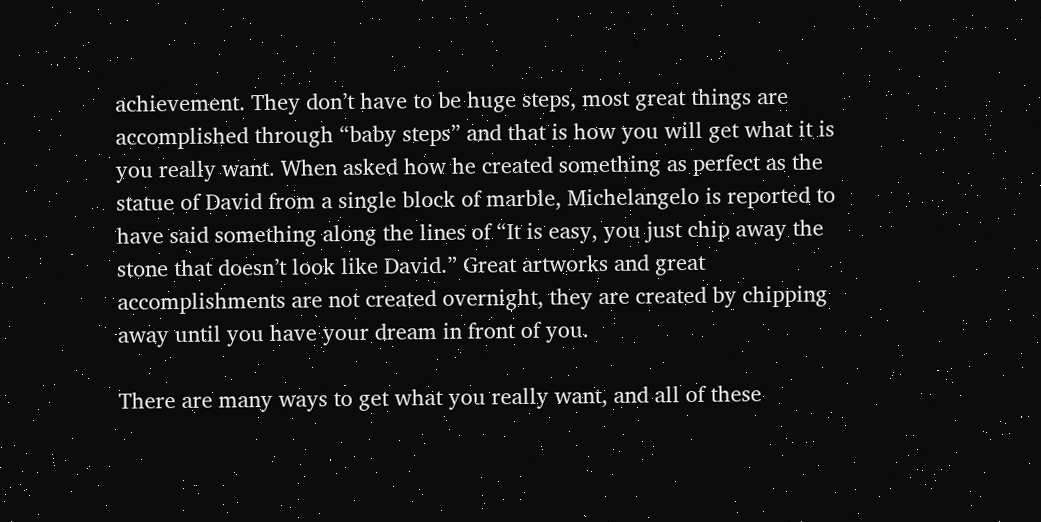achievement. They don’t have to be huge steps, most great things are accomplished through “baby steps” and that is how you will get what it is you really want. When asked how he created something as perfect as the statue of David from a single block of marble, Michelangelo is reported to have said something along the lines of “It is easy, you just chip away the stone that doesn’t look like David.” Great artworks and great accomplishments are not created overnight, they are created by chipping away until you have your dream in front of you.

There are many ways to get what you really want, and all of these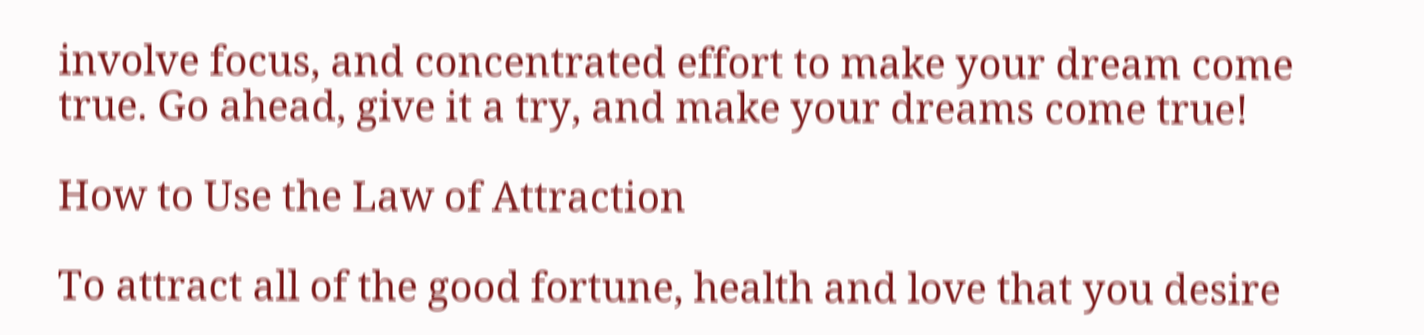involve focus, and concentrated effort to make your dream come true. Go ahead, give it a try, and make your dreams come true!

How to Use the Law of Attraction

To attract all of the good fortune, health and love that you desire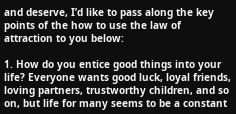and deserve, I’d like to pass along the key points of the how to use the law of attraction to you below:

1. How do you entice good things into your life? Everyone wants good luck, loyal friends, loving partners, trustworthy children, and so on, but life for many seems to be a constant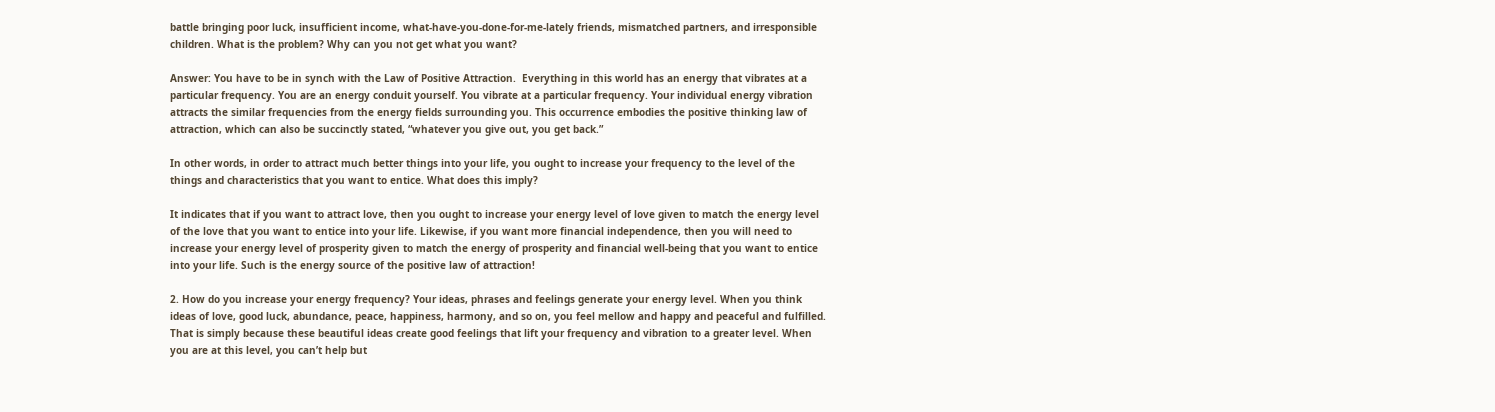battle bringing poor luck, insufficient income, what-have-you-done-for-me-lately friends, mismatched partners, and irresponsible children. What is the problem? Why can you not get what you want?

Answer: You have to be in synch with the Law of Positive Attraction.  Everything in this world has an energy that vibrates at a particular frequency. You are an energy conduit yourself. You vibrate at a particular frequency. Your individual energy vibration attracts the similar frequencies from the energy fields surrounding you. This occurrence embodies the positive thinking law of attraction, which can also be succinctly stated, “whatever you give out, you get back.”

In other words, in order to attract much better things into your life, you ought to increase your frequency to the level of the things and characteristics that you want to entice. What does this imply?

It indicates that if you want to attract love, then you ought to increase your energy level of love given to match the energy level of the love that you want to entice into your life. Likewise, if you want more financial independence, then you will need to increase your energy level of prosperity given to match the energy of prosperity and financial well-being that you want to entice into your life. Such is the energy source of the positive law of attraction!

2. How do you increase your energy frequency? Your ideas, phrases and feelings generate your energy level. When you think ideas of love, good luck, abundance, peace, happiness, harmony, and so on, you feel mellow and happy and peaceful and fulfilled. That is simply because these beautiful ideas create good feelings that lift your frequency and vibration to a greater level. When you are at this level, you can’t help but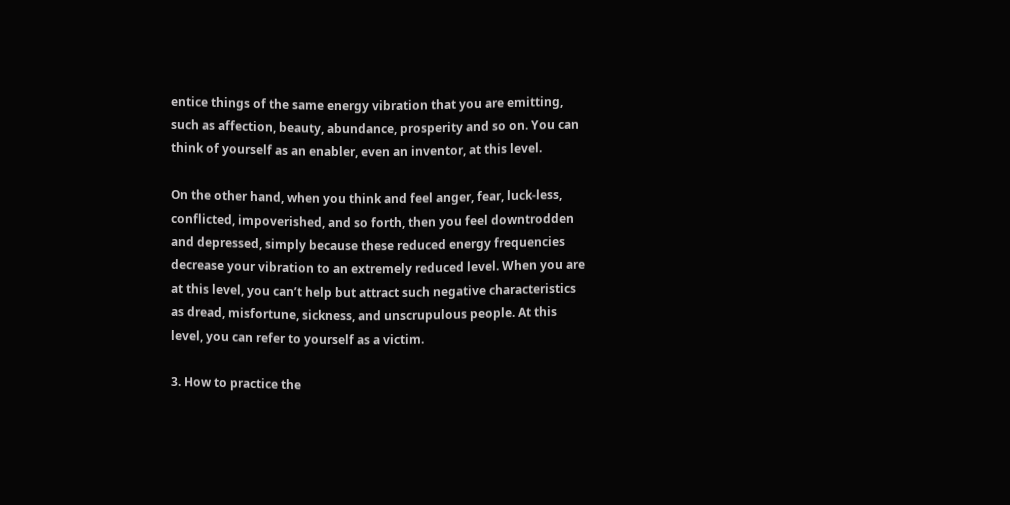entice things of the same energy vibration that you are emitting, such as affection, beauty, abundance, prosperity and so on. You can think of yourself as an enabler, even an inventor, at this level.

On the other hand, when you think and feel anger, fear, luck-less, conflicted, impoverished, and so forth, then you feel downtrodden and depressed, simply because these reduced energy frequencies decrease your vibration to an extremely reduced level. When you are at this level, you can’t help but attract such negative characteristics as dread, misfortune, sickness, and unscrupulous people. At this level, you can refer to yourself as a victim.

3. How to practice the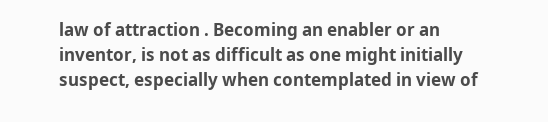law of attraction . Becoming an enabler or an inventor, is not as difficult as one might initially suspect, especially when contemplated in view of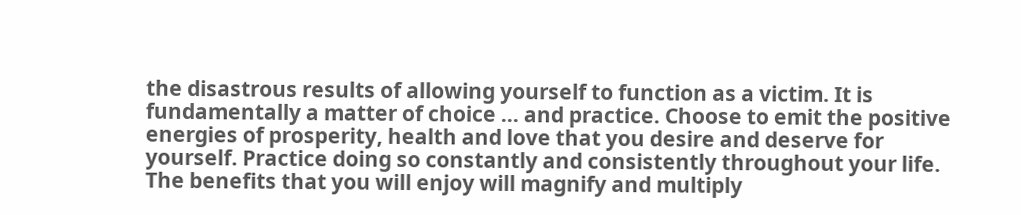the disastrous results of allowing yourself to function as a victim. It is fundamentally a matter of choice … and practice. Choose to emit the positive energies of prosperity, health and love that you desire and deserve for yourself. Practice doing so constantly and consistently throughout your life. The benefits that you will enjoy will magnify and multiply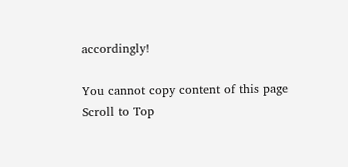accordingly!

You cannot copy content of this page
Scroll to Top